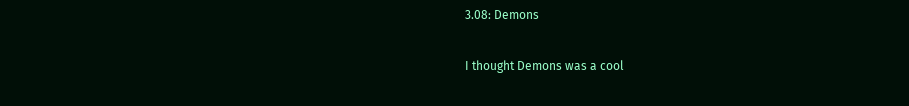3.08: Demons

I thought Demons was a cool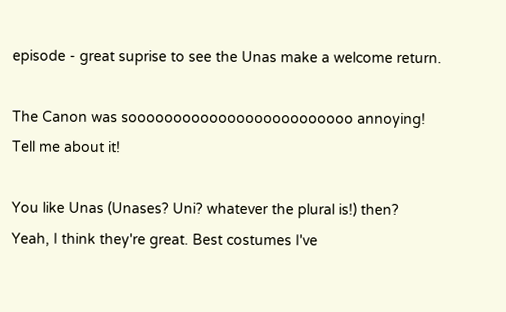episode - great suprise to see the Unas make a welcome return.

The Canon was sooooooooooooooooooooooooo annoying!
Tell me about it!

You like Unas (Unases? Uni? whatever the plural is!) then?
Yeah, I think they're great. Best costumes I've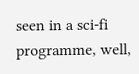seen in a sci-fi programme, well,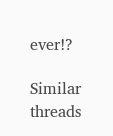ever!?

Similar threads